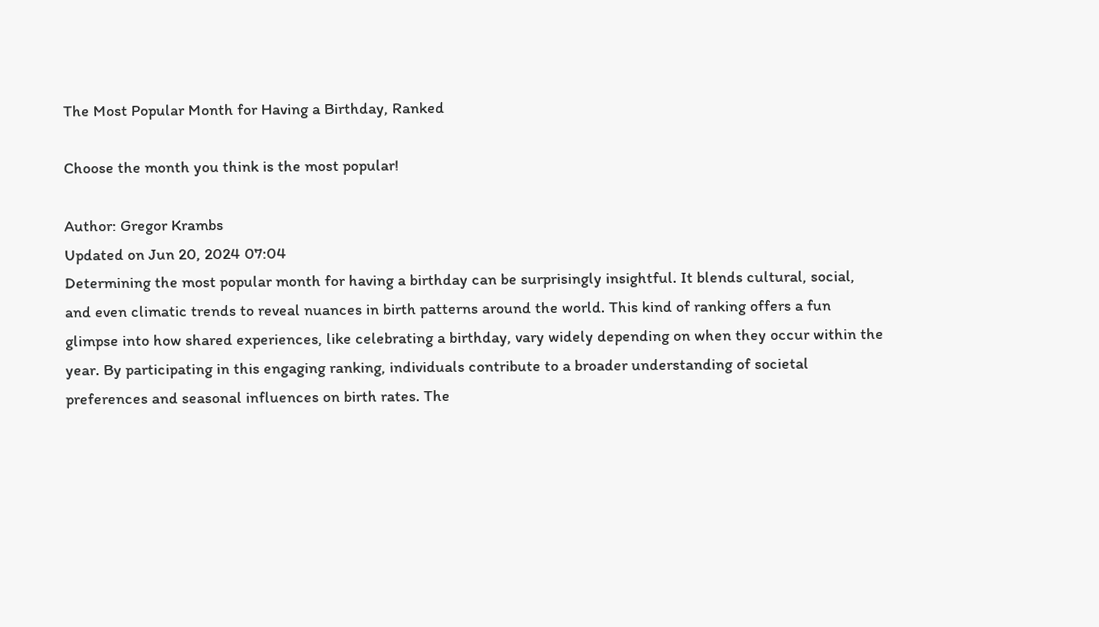The Most Popular Month for Having a Birthday, Ranked

Choose the month you think is the most popular!

Author: Gregor Krambs
Updated on Jun 20, 2024 07:04
Determining the most popular month for having a birthday can be surprisingly insightful. It blends cultural, social, and even climatic trends to reveal nuances in birth patterns around the world. This kind of ranking offers a fun glimpse into how shared experiences, like celebrating a birthday, vary widely depending on when they occur within the year. By participating in this engaging ranking, individuals contribute to a broader understanding of societal preferences and seasonal influences on birth rates. The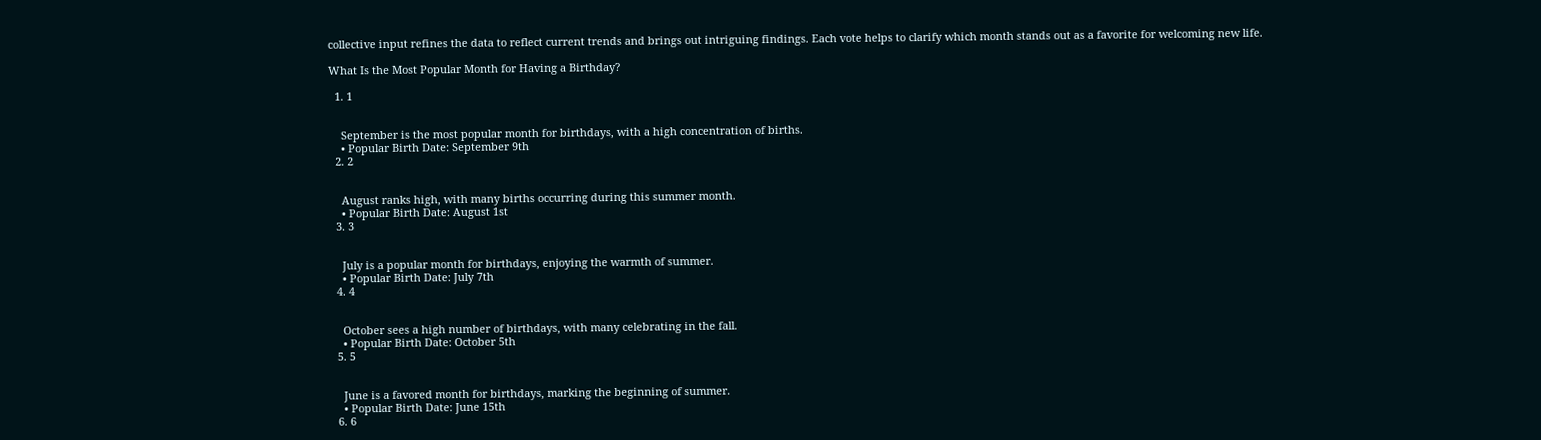collective input refines the data to reflect current trends and brings out intriguing findings. Each vote helps to clarify which month stands out as a favorite for welcoming new life.

What Is the Most Popular Month for Having a Birthday?

  1. 1


    September is the most popular month for birthdays, with a high concentration of births.
    • Popular Birth Date: September 9th
  2. 2


    August ranks high, with many births occurring during this summer month.
    • Popular Birth Date: August 1st
  3. 3


    July is a popular month for birthdays, enjoying the warmth of summer.
    • Popular Birth Date: July 7th
  4. 4


    October sees a high number of birthdays, with many celebrating in the fall.
    • Popular Birth Date: October 5th
  5. 5


    June is a favored month for birthdays, marking the beginning of summer.
    • Popular Birth Date: June 15th
  6. 6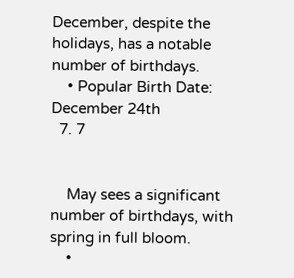December, despite the holidays, has a notable number of birthdays.
    • Popular Birth Date: December 24th
  7. 7


    May sees a significant number of birthdays, with spring in full bloom.
    •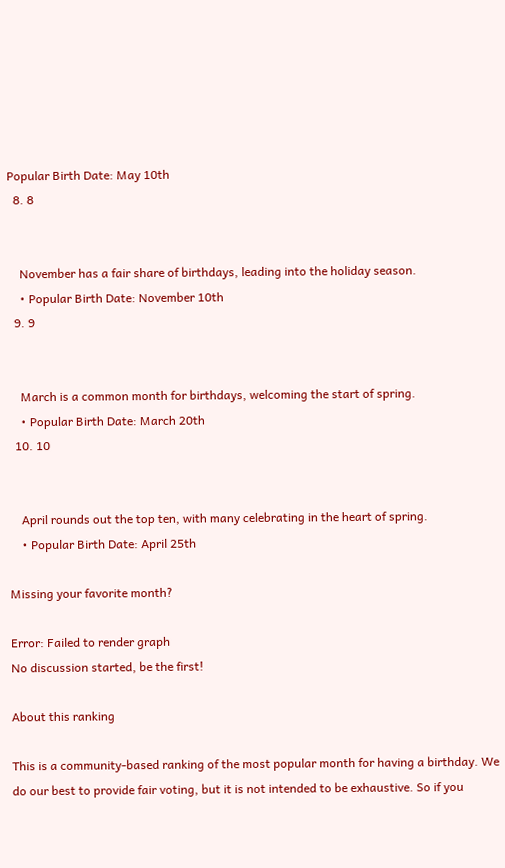Popular Birth Date: May 10th
  8. 8


    November has a fair share of birthdays, leading into the holiday season.
    • Popular Birth Date: November 10th
  9. 9


    March is a common month for birthdays, welcoming the start of spring.
    • Popular Birth Date: March 20th
  10. 10


    April rounds out the top ten, with many celebrating in the heart of spring.
    • Popular Birth Date: April 25th

Missing your favorite month?

Error: Failed to render graph
No discussion started, be the first!

About this ranking

This is a community-based ranking of the most popular month for having a birthday. We do our best to provide fair voting, but it is not intended to be exhaustive. So if you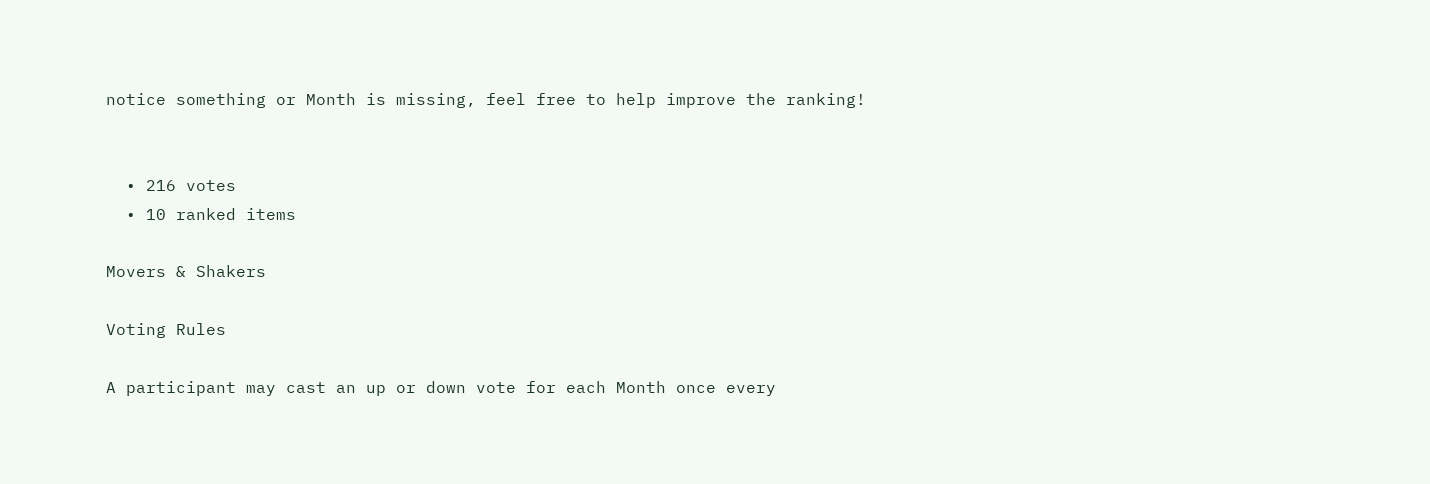notice something or Month is missing, feel free to help improve the ranking!


  • 216 votes
  • 10 ranked items

Movers & Shakers

Voting Rules

A participant may cast an up or down vote for each Month once every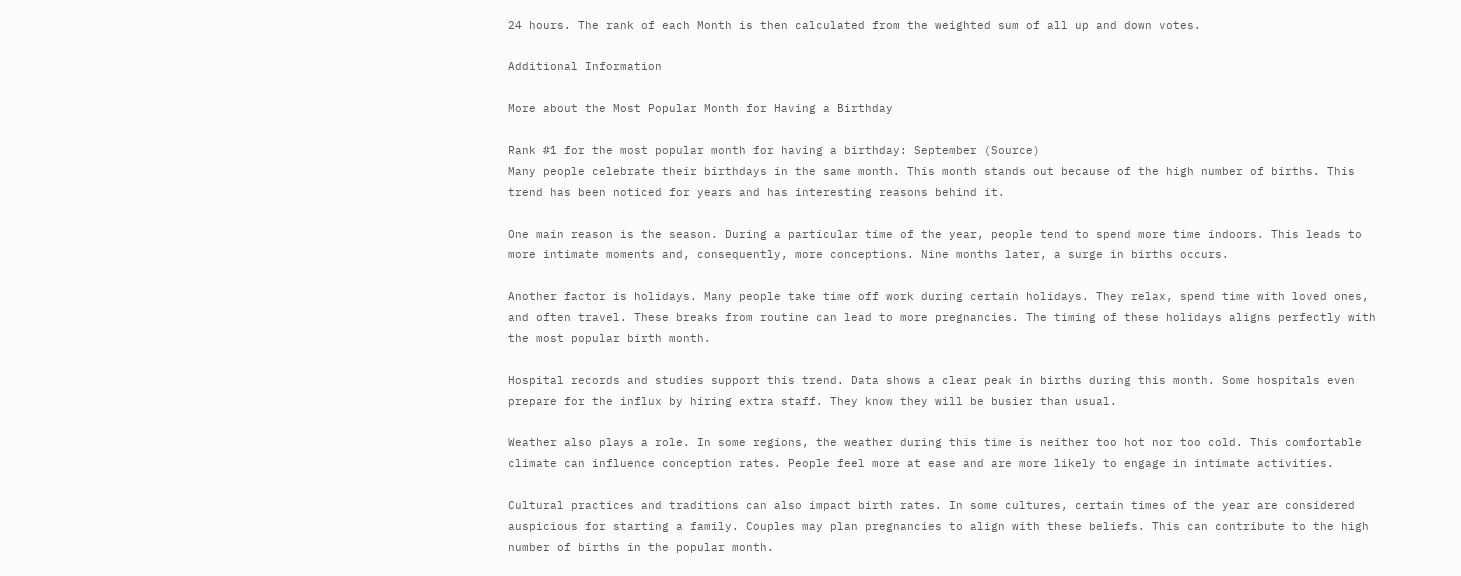24 hours. The rank of each Month is then calculated from the weighted sum of all up and down votes.

Additional Information

More about the Most Popular Month for Having a Birthday

Rank #1 for the most popular month for having a birthday: September (Source)
Many people celebrate their birthdays in the same month. This month stands out because of the high number of births. This trend has been noticed for years and has interesting reasons behind it.

One main reason is the season. During a particular time of the year, people tend to spend more time indoors. This leads to more intimate moments and, consequently, more conceptions. Nine months later, a surge in births occurs.

Another factor is holidays. Many people take time off work during certain holidays. They relax, spend time with loved ones, and often travel. These breaks from routine can lead to more pregnancies. The timing of these holidays aligns perfectly with the most popular birth month.

Hospital records and studies support this trend. Data shows a clear peak in births during this month. Some hospitals even prepare for the influx by hiring extra staff. They know they will be busier than usual.

Weather also plays a role. In some regions, the weather during this time is neither too hot nor too cold. This comfortable climate can influence conception rates. People feel more at ease and are more likely to engage in intimate activities.

Cultural practices and traditions can also impact birth rates. In some cultures, certain times of the year are considered auspicious for starting a family. Couples may plan pregnancies to align with these beliefs. This can contribute to the high number of births in the popular month.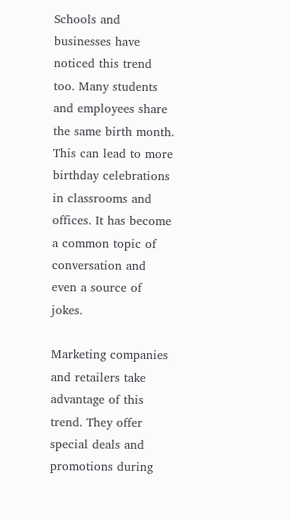Schools and businesses have noticed this trend too. Many students and employees share the same birth month. This can lead to more birthday celebrations in classrooms and offices. It has become a common topic of conversation and even a source of jokes.

Marketing companies and retailers take advantage of this trend. They offer special deals and promotions during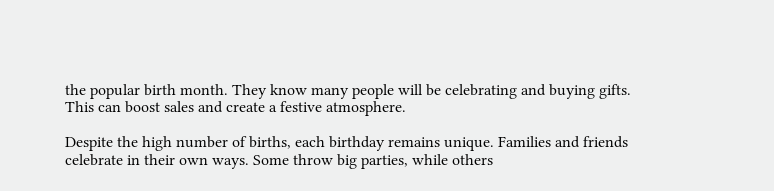the popular birth month. They know many people will be celebrating and buying gifts. This can boost sales and create a festive atmosphere.

Despite the high number of births, each birthday remains unique. Families and friends celebrate in their own ways. Some throw big parties, while others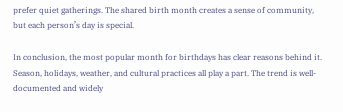prefer quiet gatherings. The shared birth month creates a sense of community, but each person’s day is special.

In conclusion, the most popular month for birthdays has clear reasons behind it. Season, holidays, weather, and cultural practices all play a part. The trend is well-documented and widely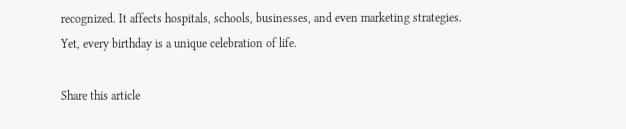recognized. It affects hospitals, schools, businesses, and even marketing strategies. Yet, every birthday is a unique celebration of life.

Share this article